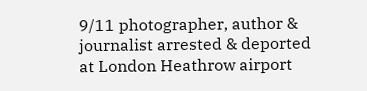9/11 photographer, author & journalist arrested & deported at London Heathrow airport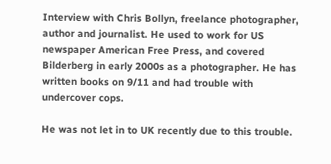Interview with Chris Bollyn, freelance photographer, author and journalist. He used to work for US newspaper American Free Press, and covered Bilderberg in early 2000s as a photographer. He has written books on 9/11 and had trouble with undercover cops.

He was not let in to UK recently due to this trouble.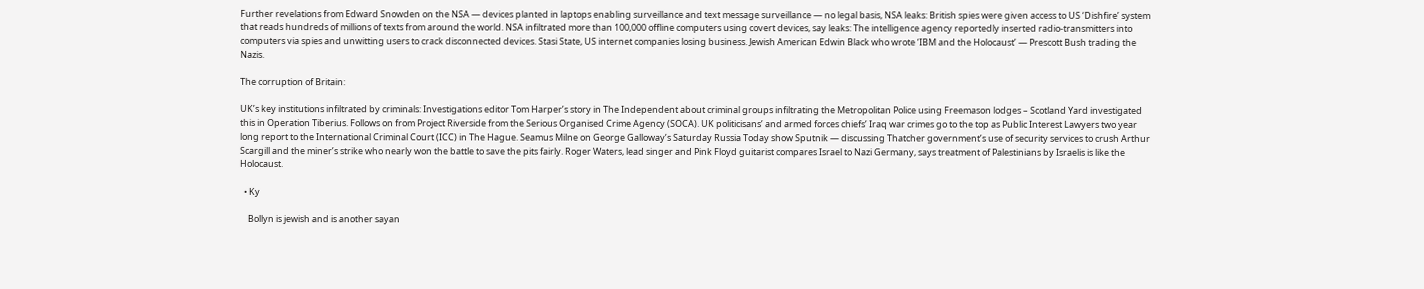Further revelations from Edward Snowden on the NSA — devices planted in laptops enabling surveillance and text message surveillance — no legal basis, NSA leaks: British spies were given access to US ‘Dishfire’ system that reads hundreds of millions of texts from around the world. NSA infiltrated more than 100,000 offline computers using covert devices, say leaks: The intelligence agency reportedly inserted radio-transmitters into computers via spies and unwitting users to crack disconnected devices. Stasi State, US internet companies losing business. Jewish American Edwin Black who wrote ‘IBM and the Holocaust’ — Prescott Bush trading the Nazis.

The corruption of Britain:

UK’s key institutions infiltrated by criminals: Investigations editor Tom Harper’s story in The Independent about criminal groups infiltrating the Metropolitan Police using Freemason lodges – Scotland Yard investigated this in Operation Tiberius. Follows on from Project Riverside from the Serious Organised Crime Agency (SOCA). UK politicisans’ and armed forces chiefs’ Iraq war crimes go to the top as Public Interest Lawyers two year long report to the International Criminal Court (ICC) in The Hague. Seamus Milne on George Galloway’s Saturday Russia Today show Sputnik — discussing Thatcher government’s use of security services to crush Arthur Scargill and the miner’s strike who nearly won the battle to save the pits fairly. Roger Waters, lead singer and Pink Floyd guitarist compares Israel to Nazi Germany, says treatment of Palestinians by Israelis is like the Holocaust.

  • Ky

    Bollyn is jewish and is another sayan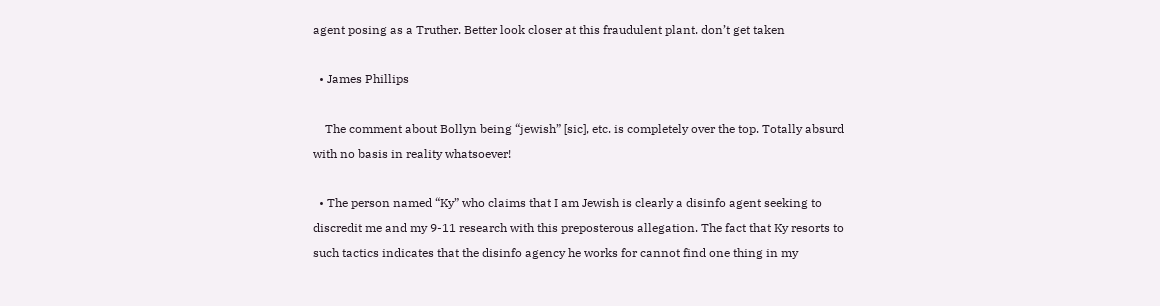agent posing as a Truther. Better look closer at this fraudulent plant. don’t get taken

  • James Phillips

    The comment about Bollyn being “jewish” [sic], etc. is completely over the top. Totally absurd with no basis in reality whatsoever!

  • The person named “Ky” who claims that I am Jewish is clearly a disinfo agent seeking to discredit me and my 9-11 research with this preposterous allegation. The fact that Ky resorts to such tactics indicates that the disinfo agency he works for cannot find one thing in my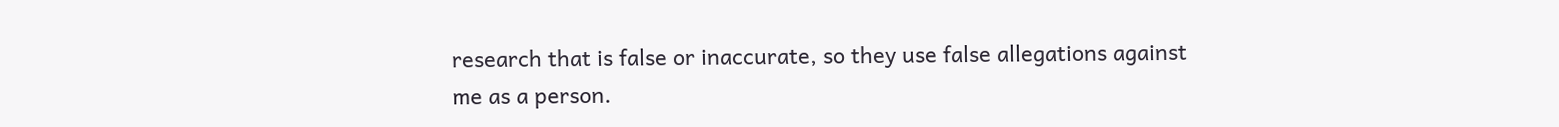research that is false or inaccurate, so they use false allegations against me as a person.